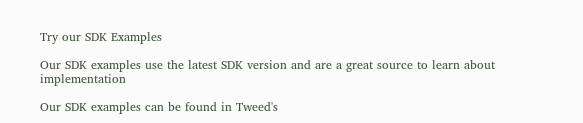Try our SDK Examples

Our SDK examples use the latest SDK version and are a great source to learn about implementation

Our SDK examples can be found in Tweed's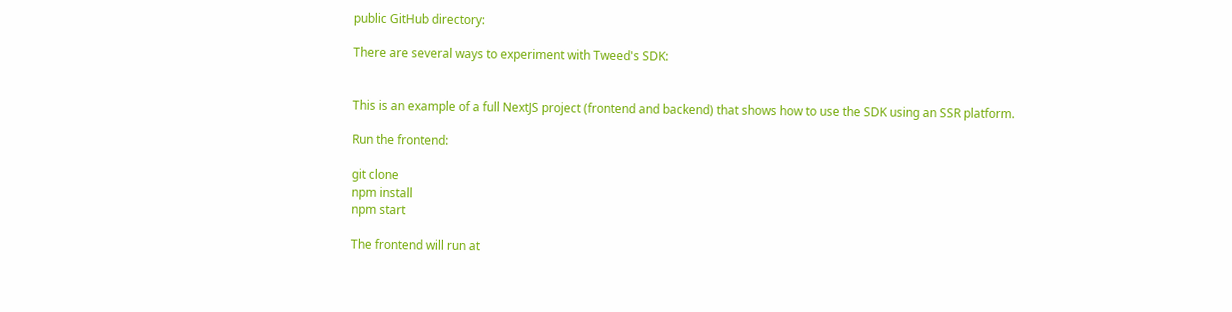public GitHub directory:

There are several ways to experiment with Tweed's SDK:


This is an example of a full NextJS project (frontend and backend) that shows how to use the SDK using an SSR platform.

Run the frontend:

git clone
npm install
npm start

The frontend will run at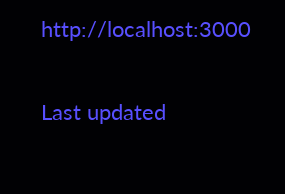http://localhost:3000

Last updated